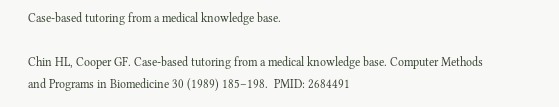Case-based tutoring from a medical knowledge base.

Chin HL, Cooper GF. Case-based tutoring from a medical knowledge base. Computer Methods and Programs in Biomedicine 30 (1989) 185–198.  PMID: 2684491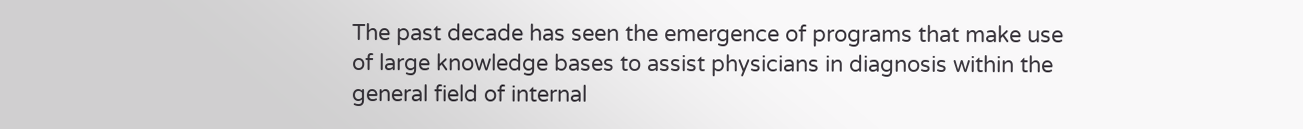The past decade has seen the emergence of programs that make use of large knowledge bases to assist physicians in diagnosis within the general field of internal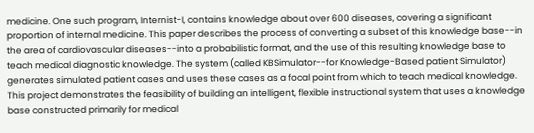medicine. One such program, Internist-I, contains knowledge about over 600 diseases, covering a significant proportion of internal medicine. This paper describes the process of converting a subset of this knowledge base--in the area of cardiovascular diseases--into a probabilistic format, and the use of this resulting knowledge base to teach medical diagnostic knowledge. The system (called KBSimulator--for Knowledge-Based patient Simulator) generates simulated patient cases and uses these cases as a focal point from which to teach medical knowledge. This project demonstrates the feasibility of building an intelligent, flexible instructional system that uses a knowledge base constructed primarily for medical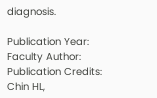diagnosis.

Publication Year:
Faculty Author:
Publication Credits:
Chin HL,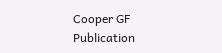Cooper GF
Publication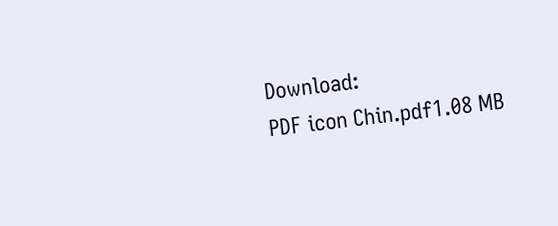Download:
PDF icon Chin.pdf1.08 MB